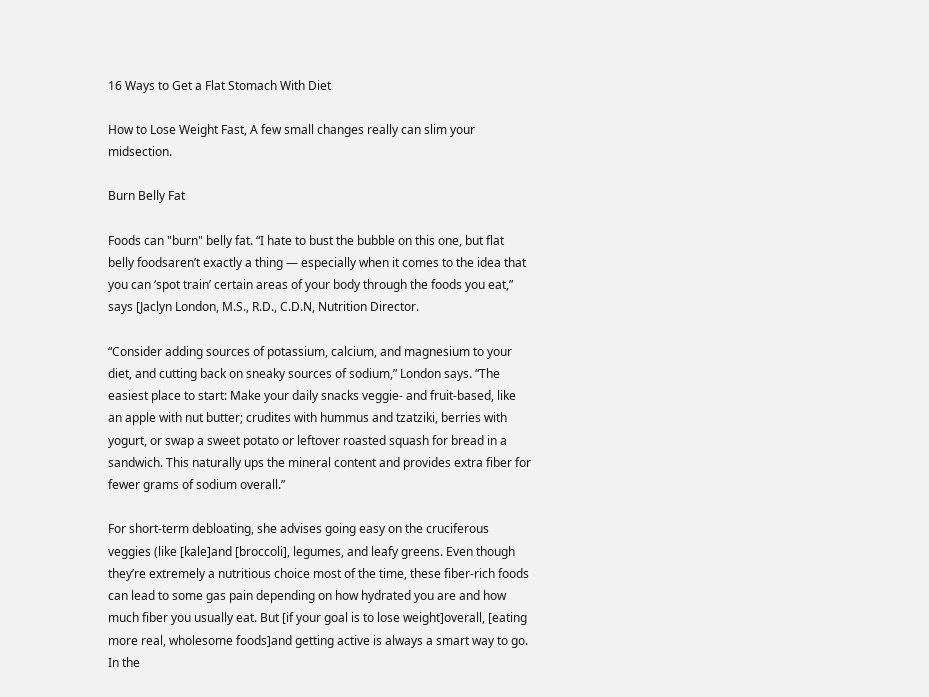16 Ways to Get a Flat Stomach With Diet

How to Lose Weight Fast, A few small changes really can slim your midsection.

Burn Belly Fat

Foods can "burn" belly fat. “I hate to bust the bubble on this one, but flat belly foodsaren’t exactly a thing — especially when it comes to the idea that you can ‘spot train’ certain areas of your body through the foods you eat,” says [Jaclyn London, M.S., R.D., C.D.N, Nutrition Director.

“Consider adding sources of potassium, calcium, and magnesium to your diet, and cutting back on sneaky sources of sodium,” London says. “The easiest place to start: Make your daily snacks veggie- and fruit-based, like an apple with nut butter; crudites with hummus and tzatziki, berries with yogurt, or swap a sweet potato or leftover roasted squash for bread in a sandwich. This naturally ups the mineral content and provides extra fiber for fewer grams of sodium overall.”

For short-term debloating, she advises going easy on the cruciferous veggies (like [kale]and [broccoli], legumes, and leafy greens. Even though they’re extremely a nutritious choice most of the time, these fiber-rich foods can lead to some gas pain depending on how hydrated you are and how much fiber you usually eat. But [if your goal is to lose weight]overall, [eating more real, wholesome foods]and getting active is always a smart way to go. In the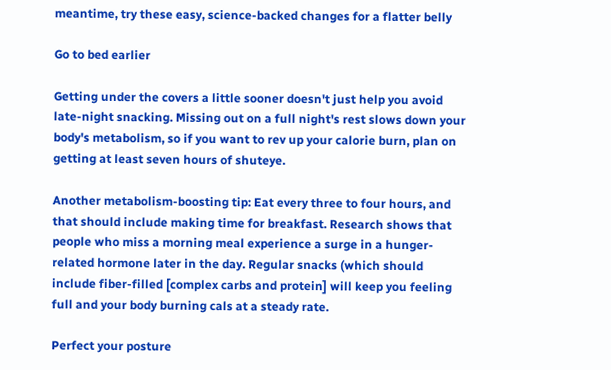meantime, try these easy, science-backed changes for a flatter belly

Go to bed earlier

Getting under the covers a little sooner doesn't just help you avoid late-night snacking. Missing out on a full night's rest slows down your body's metabolism, so if you want to rev up your calorie burn, plan on getting at least seven hours of shuteye.

Another metabolism-boosting tip: Eat every three to four hours, and that should include making time for breakfast. Research shows that people who miss a morning meal experience a surge in a hunger-related hormone later in the day. Regular snacks (which should include fiber-filled [complex carbs and protein] will keep you feeling full and your body burning cals at a steady rate.

Perfect your posture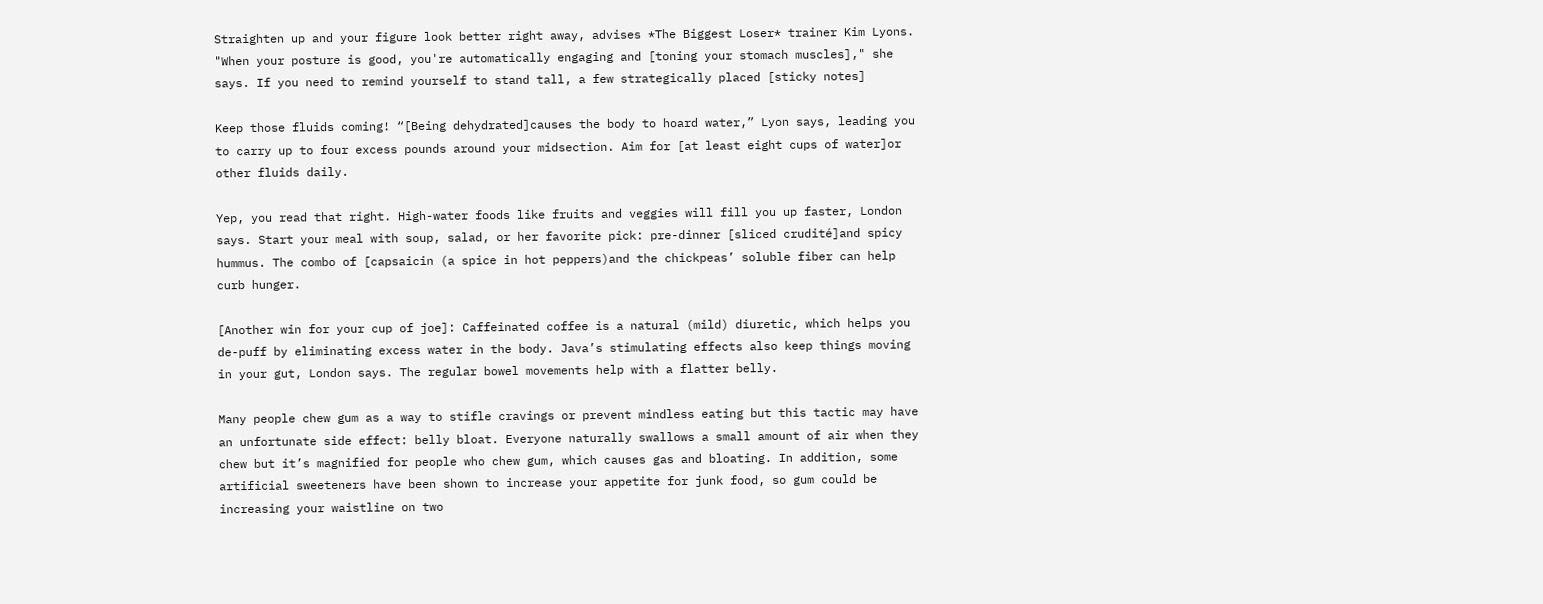Straighten up and your figure look better right away, advises *The Biggest Loser* trainer Kim Lyons. "When your posture is good, you're automatically engaging and [toning your stomach muscles]," she says. If you need to remind yourself to stand tall, a few strategically placed [sticky notes]

Keep those fluids coming! “[Being dehydrated]causes the body to hoard water,” Lyon says, leading you to carry up to four excess pounds around your midsection. Aim for [at least eight cups of water]or other fluids daily.

Yep, you read that right. High-water foods like fruits and veggies will fill you up faster, London says. Start your meal with soup, salad, or her favorite pick: pre-dinner [sliced crudité]and spicy hummus. The combo of [capsaicin (a spice in hot peppers)and the chickpeas’ soluble fiber can help curb hunger.

[Another win for your cup of joe]: Caffeinated coffee is a natural (mild) diuretic, which helps you de-puff by eliminating excess water in the body. Java’s stimulating effects also keep things moving in your gut, London says. The regular bowel movements help with a flatter belly.

Many people chew gum as a way to stifle cravings or prevent mindless eating but this tactic may have an unfortunate side effect: belly bloat. Everyone naturally swallows a small amount of air when they chew but it’s magnified for people who chew gum, which causes gas and bloating. In addition, some artificial sweeteners have been shown to increase your appetite for junk food, so gum could be increasing your waistline on two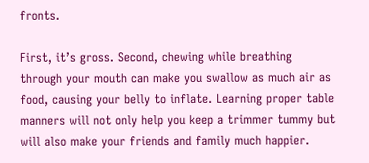fronts.

First, it’s gross. Second, chewing while breathing through your mouth can make you swallow as much air as food, causing your belly to inflate. Learning proper table manners will not only help you keep a trimmer tummy but will also make your friends and family much happier.